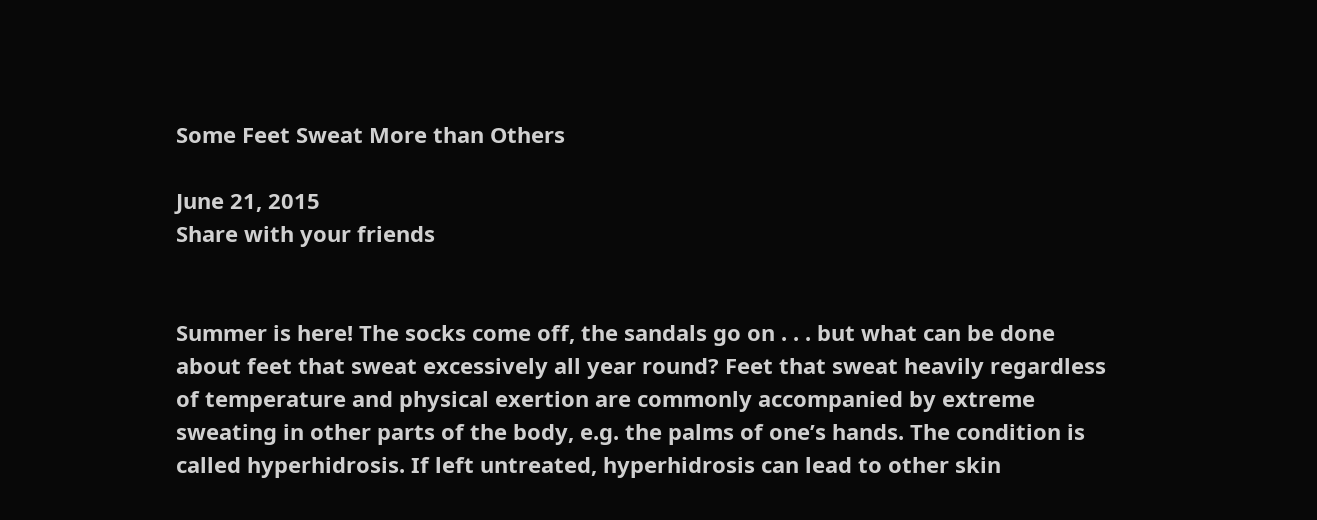Some Feet Sweat More than Others

June 21, 2015
Share with your friends


Summer is here! The socks come off, the sandals go on . . . but what can be done about feet that sweat excessively all year round? Feet that sweat heavily regardless of temperature and physical exertion are commonly accompanied by extreme sweating in other parts of the body, e.g. the palms of one’s hands. The condition is called hyperhidrosis. If left untreated, hyperhidrosis can lead to other skin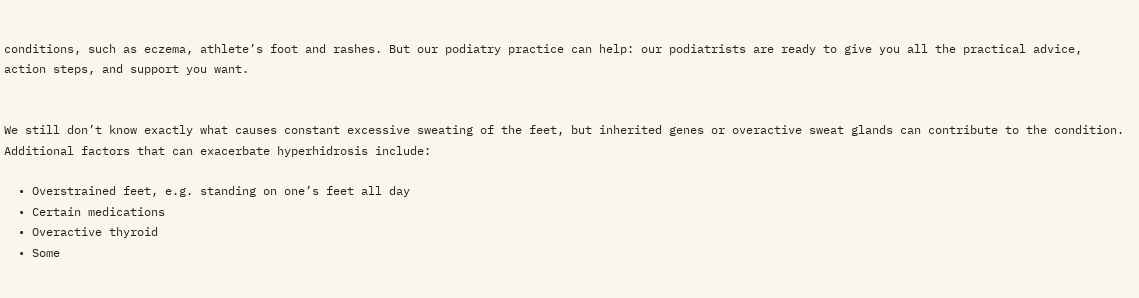conditions, such as eczema, athlete’s foot and rashes. But our podiatry practice can help: our podiatrists are ready to give you all the practical advice, action steps, and support you want.


We still don’t know exactly what causes constant excessive sweating of the feet, but inherited genes or overactive sweat glands can contribute to the condition. Additional factors that can exacerbate hyperhidrosis include:

  • Overstrained feet, e.g. standing on one’s feet all day
  • Certain medications
  • Overactive thyroid
  • Some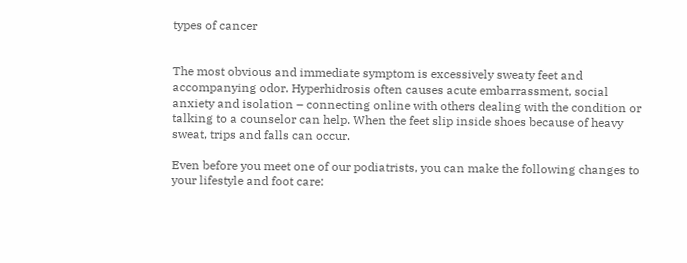types of cancer


The most obvious and immediate symptom is excessively sweaty feet and accompanying odor. Hyperhidrosis often causes acute embarrassment, social anxiety and isolation – connecting online with others dealing with the condition or talking to a counselor can help. When the feet slip inside shoes because of heavy sweat, trips and falls can occur.

Even before you meet one of our podiatrists, you can make the following changes to your lifestyle and foot care: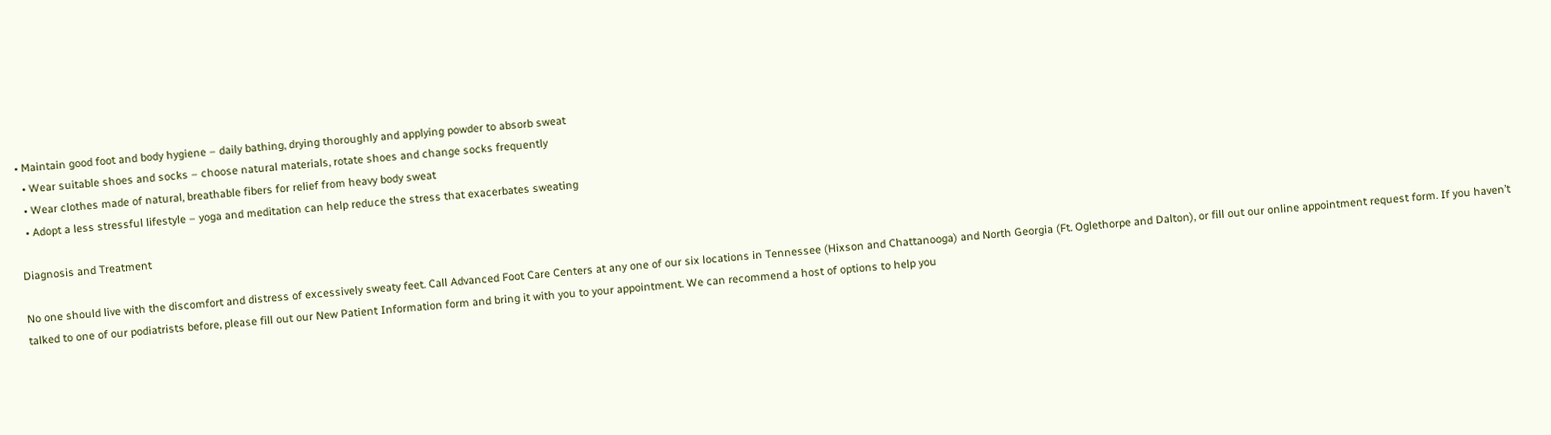• Maintain good foot and body hygiene – daily bathing, drying thoroughly and applying powder to absorb sweat
  • Wear suitable shoes and socks – choose natural materials, rotate shoes and change socks frequently
  • Wear clothes made of natural, breathable fibers for relief from heavy body sweat
  • Adopt a less stressful lifestyle – yoga and meditation can help reduce the stress that exacerbates sweating

Diagnosis and Treatment

No one should live with the discomfort and distress of excessively sweaty feet. Call Advanced Foot Care Centers at any one of our six locations in Tennessee (Hixson and Chattanooga) and North Georgia (Ft. Oglethorpe and Dalton), or fill out our online appointment request form. If you haven’t talked to one of our podiatrists before, please fill out our New Patient Information form and bring it with you to your appointment. We can recommend a host of options to help you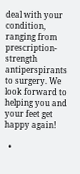deal with your condition, ranging from prescription-strength antiperspirants to surgery. We look forward to helping you and your feet get happy again!

  •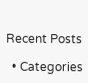Recent Posts

  • Categories